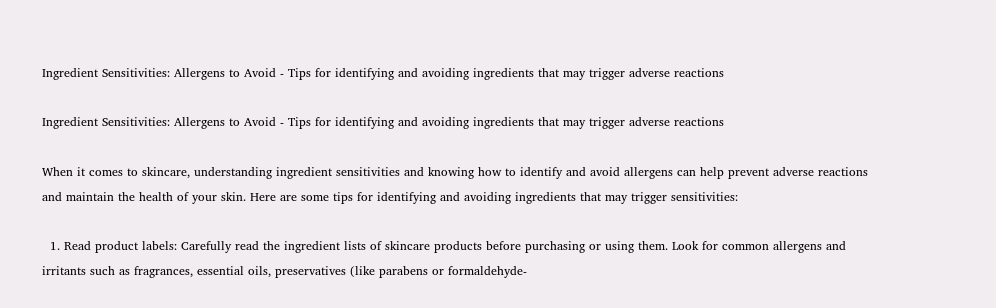Ingredient Sensitivities: Allergens to Avoid - Tips for identifying and avoiding ingredients that may trigger adverse reactions

Ingredient Sensitivities: Allergens to Avoid - Tips for identifying and avoiding ingredients that may trigger adverse reactions

When it comes to skincare, understanding ingredient sensitivities and knowing how to identify and avoid allergens can help prevent adverse reactions and maintain the health of your skin. Here are some tips for identifying and avoiding ingredients that may trigger sensitivities:

  1. Read product labels: Carefully read the ingredient lists of skincare products before purchasing or using them. Look for common allergens and irritants such as fragrances, essential oils, preservatives (like parabens or formaldehyde-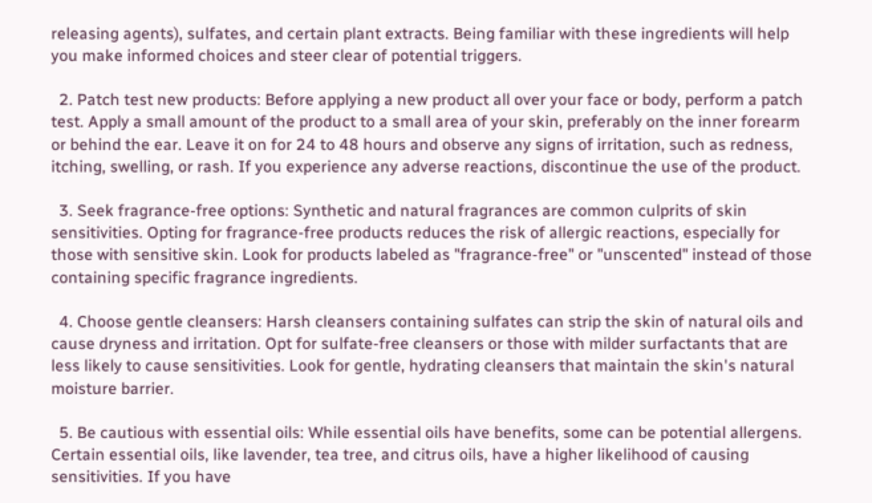releasing agents), sulfates, and certain plant extracts. Being familiar with these ingredients will help you make informed choices and steer clear of potential triggers.

  2. Patch test new products: Before applying a new product all over your face or body, perform a patch test. Apply a small amount of the product to a small area of your skin, preferably on the inner forearm or behind the ear. Leave it on for 24 to 48 hours and observe any signs of irritation, such as redness, itching, swelling, or rash. If you experience any adverse reactions, discontinue the use of the product.

  3. Seek fragrance-free options: Synthetic and natural fragrances are common culprits of skin sensitivities. Opting for fragrance-free products reduces the risk of allergic reactions, especially for those with sensitive skin. Look for products labeled as "fragrance-free" or "unscented" instead of those containing specific fragrance ingredients.

  4. Choose gentle cleansers: Harsh cleansers containing sulfates can strip the skin of natural oils and cause dryness and irritation. Opt for sulfate-free cleansers or those with milder surfactants that are less likely to cause sensitivities. Look for gentle, hydrating cleansers that maintain the skin's natural moisture barrier.

  5. Be cautious with essential oils: While essential oils have benefits, some can be potential allergens. Certain essential oils, like lavender, tea tree, and citrus oils, have a higher likelihood of causing sensitivities. If you have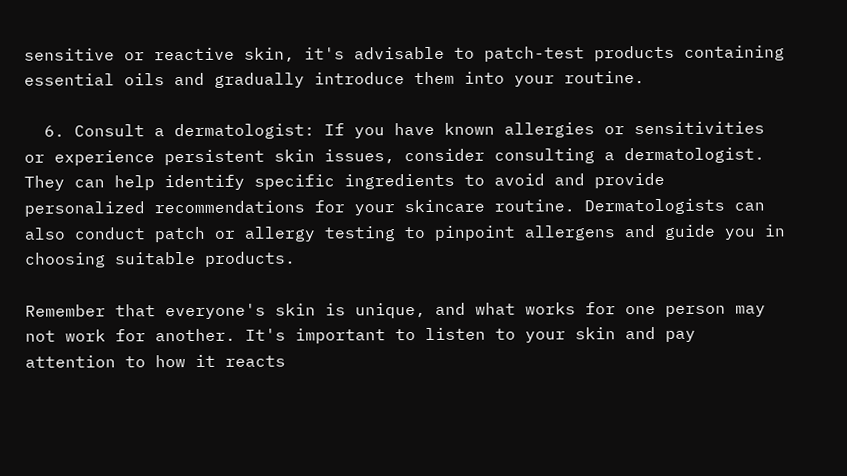sensitive or reactive skin, it's advisable to patch-test products containing essential oils and gradually introduce them into your routine.

  6. Consult a dermatologist: If you have known allergies or sensitivities or experience persistent skin issues, consider consulting a dermatologist. They can help identify specific ingredients to avoid and provide personalized recommendations for your skincare routine. Dermatologists can also conduct patch or allergy testing to pinpoint allergens and guide you in choosing suitable products.

Remember that everyone's skin is unique, and what works for one person may not work for another. It's important to listen to your skin and pay attention to how it reacts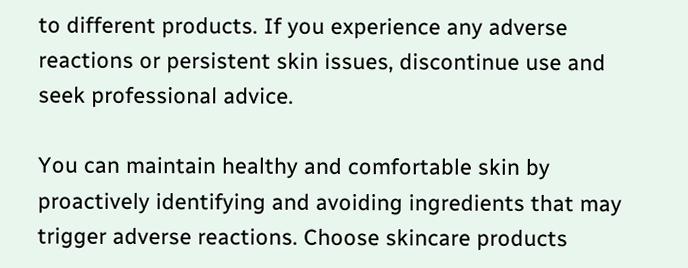to different products. If you experience any adverse reactions or persistent skin issues, discontinue use and seek professional advice.

You can maintain healthy and comfortable skin by proactively identifying and avoiding ingredients that may trigger adverse reactions. Choose skincare products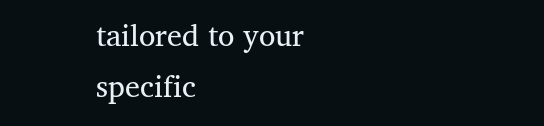tailored to your specific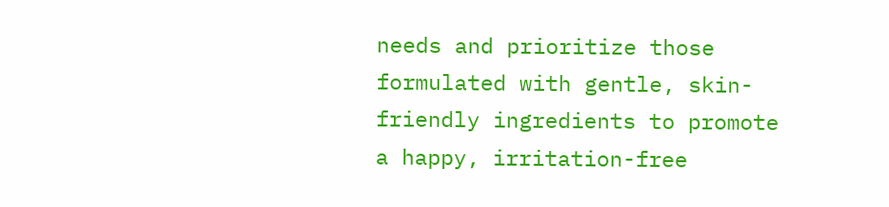needs and prioritize those formulated with gentle, skin-friendly ingredients to promote a happy, irritation-free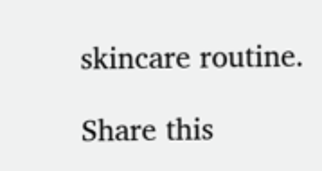skincare routine.

Share this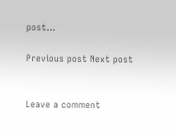post...

Previous post Next post


Leave a comment